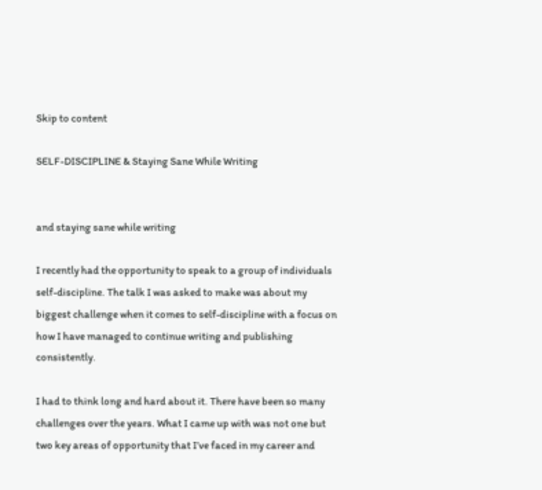Skip to content

SELF-DISCIPLINE & Staying Sane While Writing


and staying sane while writing

I recently had the opportunity to speak to a group of individuals self-discipline. The talk I was asked to make was about my biggest challenge when it comes to self-discipline with a focus on how I have managed to continue writing and publishing consistently.

I had to think long and hard about it. There have been so many challenges over the years. What I came up with was not one but two key areas of opportunity that I’ve faced in my career and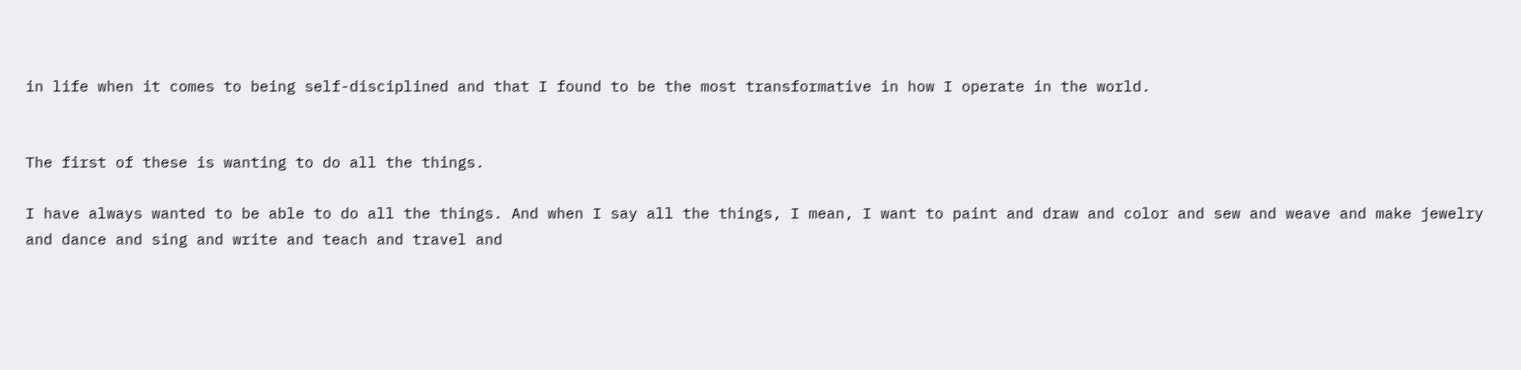in life when it comes to being self-disciplined and that I found to be the most transformative in how I operate in the world.


The first of these is wanting to do all the things.

I have always wanted to be able to do all the things. And when I say all the things, I mean, I want to paint and draw and color and sew and weave and make jewelry and dance and sing and write and teach and travel and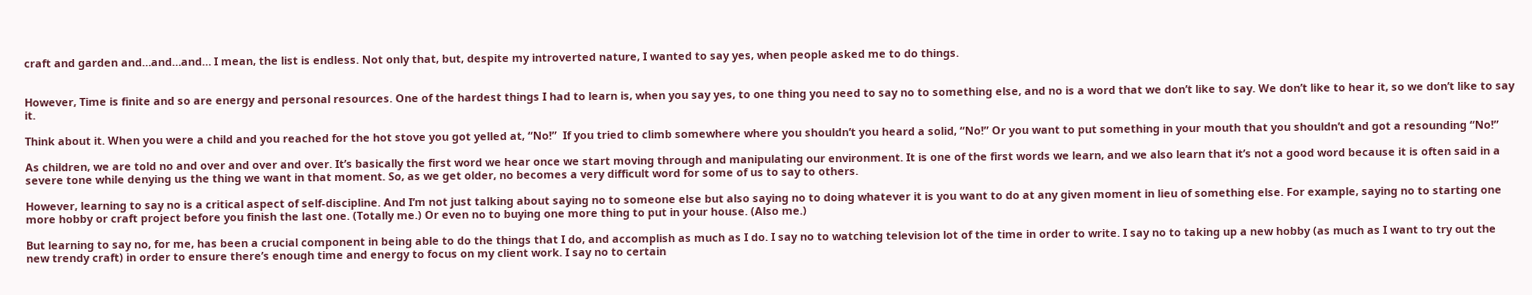craft and garden and…and…and… I mean, the list is endless. Not only that, but, despite my introverted nature, I wanted to say yes, when people asked me to do things.


However, Time is finite and so are energy and personal resources. One of the hardest things I had to learn is, when you say yes, to one thing you need to say no to something else, and no is a word that we don’t like to say. We don’t like to hear it, so we don’t like to say it.

Think about it. When you were a child and you reached for the hot stove you got yelled at, “No!”  If you tried to climb somewhere where you shouldn’t you heard a solid, “No!” Or you want to put something in your mouth that you shouldn’t and got a resounding “No!”

As children, we are told no and over and over and over. It’s basically the first word we hear once we start moving through and manipulating our environment. It is one of the first words we learn, and we also learn that it’s not a good word because it is often said in a severe tone while denying us the thing we want in that moment. So, as we get older, no becomes a very difficult word for some of us to say to others.

However, learning to say no is a critical aspect of self-discipline. And I’m not just talking about saying no to someone else but also saying no to doing whatever it is you want to do at any given moment in lieu of something else. For example, saying no to starting one more hobby or craft project before you finish the last one. (Totally me.) Or even no to buying one more thing to put in your house. (Also me.)

But learning to say no, for me, has been a crucial component in being able to do the things that I do, and accomplish as much as I do. I say no to watching television lot of the time in order to write. I say no to taking up a new hobby (as much as I want to try out the new trendy craft) in order to ensure there’s enough time and energy to focus on my client work. I say no to certain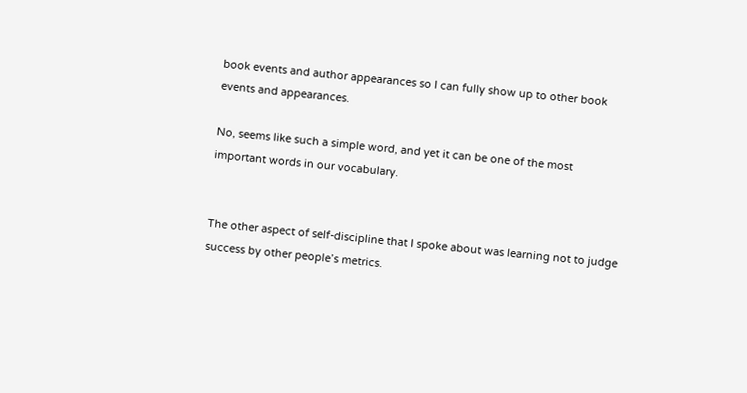book events and author appearances so I can fully show up to other book events and appearances.

No, seems like such a simple word, and yet it can be one of the most important words in our vocabulary.


The other aspect of self-discipline that I spoke about was learning not to judge success by other people’s metrics.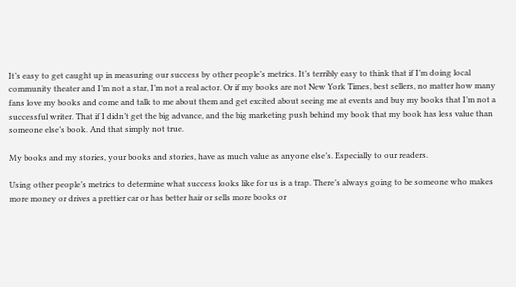It’s easy to get caught up in measuring our success by other people’s metrics. It’s terribly easy to think that if I’m doing local community theater and I’m not a star, I’m not a real actor. Or if my books are not New York Times, best sellers, no matter how many fans love my books and come and talk to me about them and get excited about seeing me at events and buy my books that I’m not a successful writer. That if I didn’t get the big advance, and the big marketing push behind my book that my book has less value than someone else’s book. And that simply not true.

My books and my stories, your books and stories, have as much value as anyone else’s. Especially to our readers.

Using other people’s metrics to determine what success looks like for us is a trap. There’s always going to be someone who makes more money or drives a prettier car or has better hair or sells more books or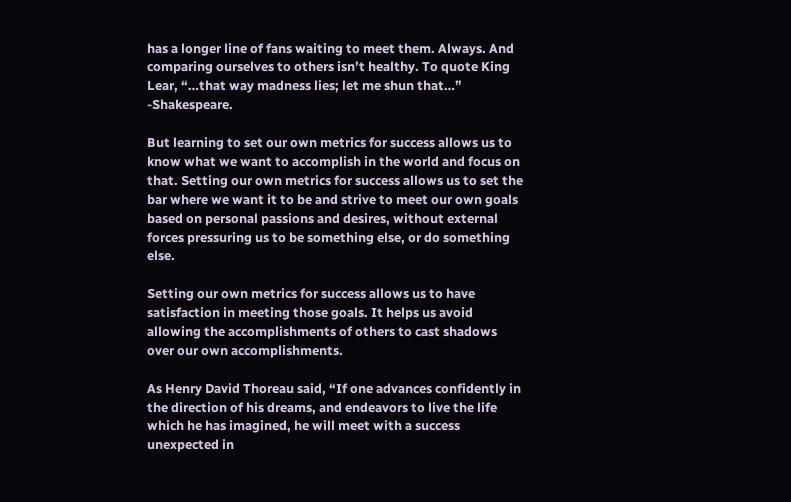has a longer line of fans waiting to meet them. Always. And comparing ourselves to others isn’t healthy. To quote King Lear, “…that way madness lies; let me shun that…” -Shakespeare.

But learning to set our own metrics for success allows us to know what we want to accomplish in the world and focus on that. Setting our own metrics for success allows us to set the bar where we want it to be and strive to meet our own goals based on personal passions and desires, without external forces pressuring us to be something else, or do something else.

Setting our own metrics for success allows us to have satisfaction in meeting those goals. It helps us avoid allowing the accomplishments of others to cast shadows over our own accomplishments.

As Henry David Thoreau said, “If one advances confidently in the direction of his dreams, and endeavors to live the life which he has imagined, he will meet with a success unexpected in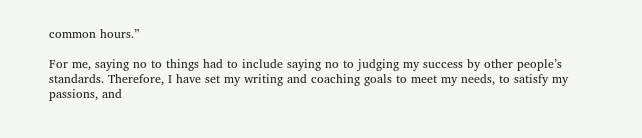common hours.”

For me, saying no to things had to include saying no to judging my success by other people’s standards. Therefore, I have set my writing and coaching goals to meet my needs, to satisfy my passions, and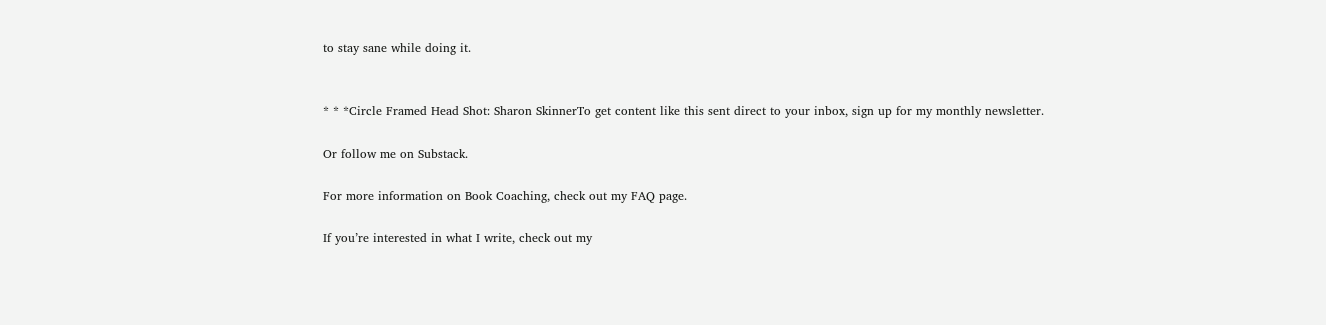to stay sane while doing it.


* * *Circle Framed Head Shot: Sharon SkinnerTo get content like this sent direct to your inbox, sign up for my monthly newsletter.

Or follow me on Substack.

For more information on Book Coaching, check out my FAQ page.

If you’re interested in what I write, check out my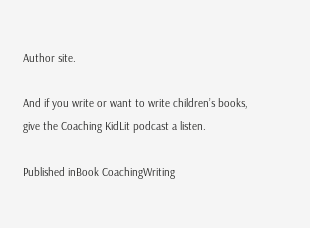Author site.

And if you write or want to write children’s books, give the Coaching KidLit podcast a listen.

Published inBook CoachingWriting